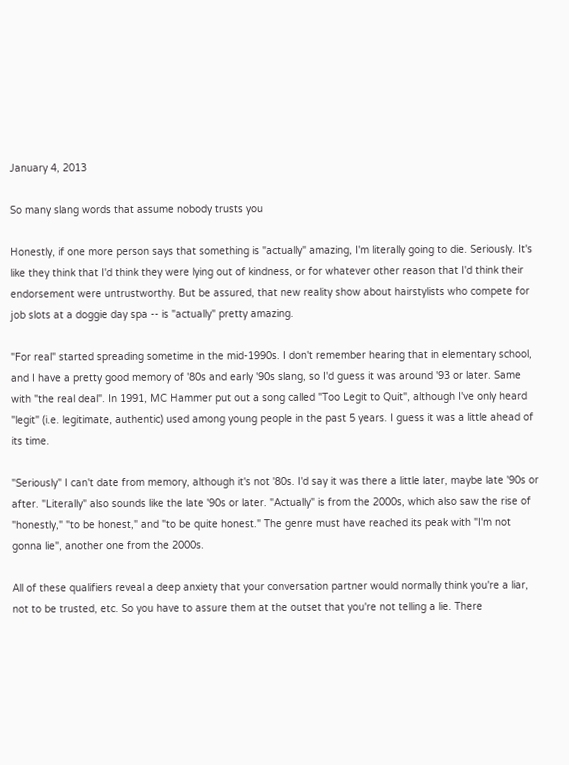January 4, 2013

So many slang words that assume nobody trusts you

Honestly, if one more person says that something is "actually" amazing, I'm literally going to die. Seriously. It's like they think that I'd think they were lying out of kindness, or for whatever other reason that I'd think their endorsement were untrustworthy. But be assured, that new reality show about hairstylists who compete for job slots at a doggie day spa -- is "actually" pretty amazing.

"For real" started spreading sometime in the mid-1990s. I don't remember hearing that in elementary school, and I have a pretty good memory of '80s and early '90s slang, so I'd guess it was around '93 or later. Same with "the real deal". In 1991, MC Hammer put out a song called "Too Legit to Quit", although I've only heard "legit" (i.e. legitimate, authentic) used among young people in the past 5 years. I guess it was a little ahead of its time.

"Seriously" I can't date from memory, although it's not '80s. I'd say it was there a little later, maybe late '90s or after. "Literally" also sounds like the late '90s or later. "Actually" is from the 2000s, which also saw the rise of "honestly," "to be honest," and "to be quite honest." The genre must have reached its peak with "I'm not gonna lie", another one from the 2000s.

All of these qualifiers reveal a deep anxiety that your conversation partner would normally think you're a liar, not to be trusted, etc. So you have to assure them at the outset that you're not telling a lie. There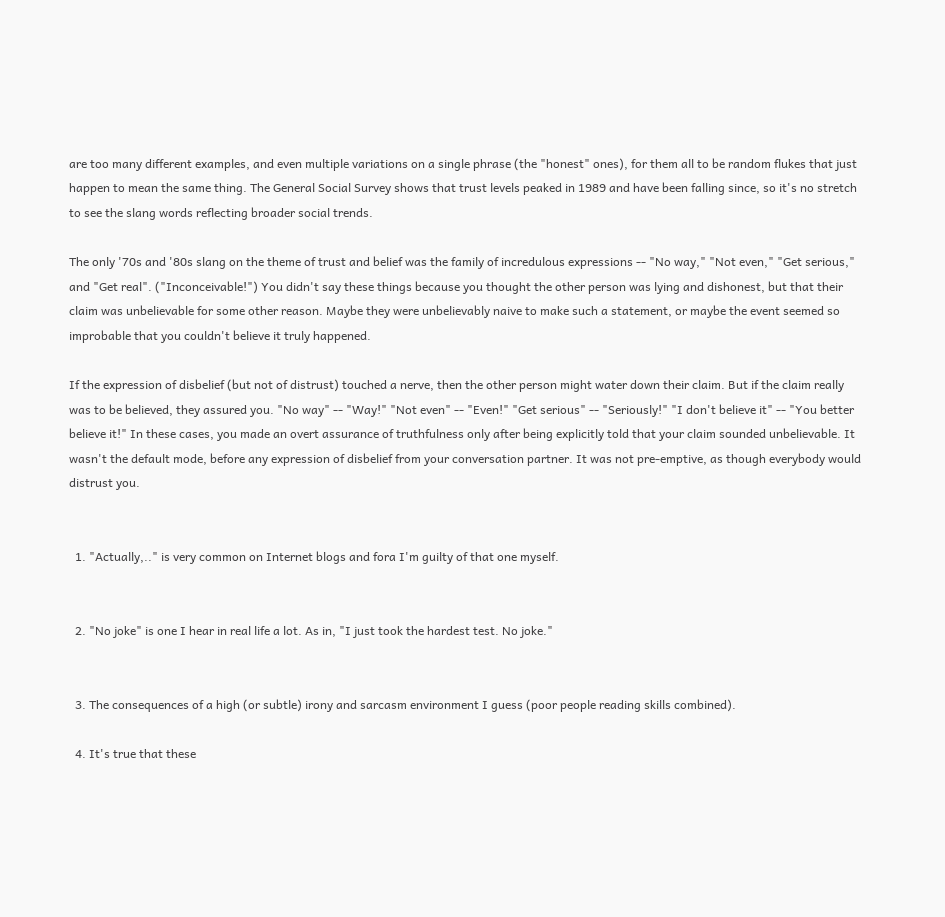are too many different examples, and even multiple variations on a single phrase (the "honest" ones), for them all to be random flukes that just happen to mean the same thing. The General Social Survey shows that trust levels peaked in 1989 and have been falling since, so it's no stretch to see the slang words reflecting broader social trends.

The only '70s and '80s slang on the theme of trust and belief was the family of incredulous expressions -- "No way," "Not even," "Get serious," and "Get real". ("Inconceivable!") You didn't say these things because you thought the other person was lying and dishonest, but that their claim was unbelievable for some other reason. Maybe they were unbelievably naive to make such a statement, or maybe the event seemed so improbable that you couldn't believe it truly happened.

If the expression of disbelief (but not of distrust) touched a nerve, then the other person might water down their claim. But if the claim really was to be believed, they assured you. "No way" -- "Way!" "Not even" -- "Even!" "Get serious" -- "Seriously!" "I don't believe it" -- "You better believe it!" In these cases, you made an overt assurance of truthfulness only after being explicitly told that your claim sounded unbelievable. It wasn't the default mode, before any expression of disbelief from your conversation partner. It was not pre-emptive, as though everybody would distrust you.


  1. "Actually,.." is very common on Internet blogs and fora I'm guilty of that one myself.


  2. "No joke" is one I hear in real life a lot. As in, "I just took the hardest test. No joke."


  3. The consequences of a high (or subtle) irony and sarcasm environment I guess (poor people reading skills combined).

  4. It's true that these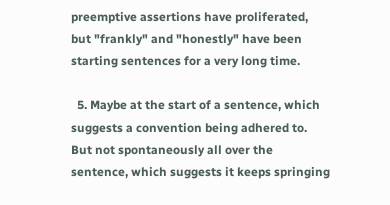preemptive assertions have proliferated, but "frankly" and "honestly" have been starting sentences for a very long time.

  5. Maybe at the start of a sentence, which suggests a convention being adhered to. But not spontaneously all over the sentence, which suggests it keeps springing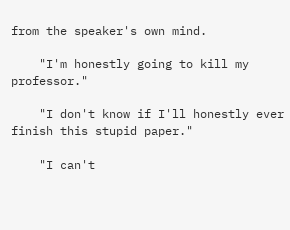from the speaker's own mind.

    "I'm honestly going to kill my professor."

    "I don't know if I'll honestly ever finish this stupid paper."

    "I can't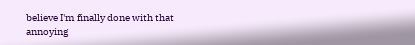believe I'm finally done with that annoying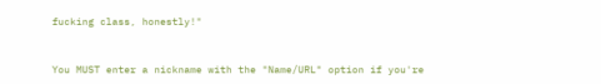fucking class, honestly!"


You MUST enter a nickname with the "Name/URL" option if you're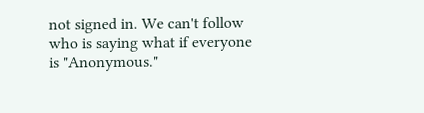not signed in. We can't follow who is saying what if everyone is "Anonymous."